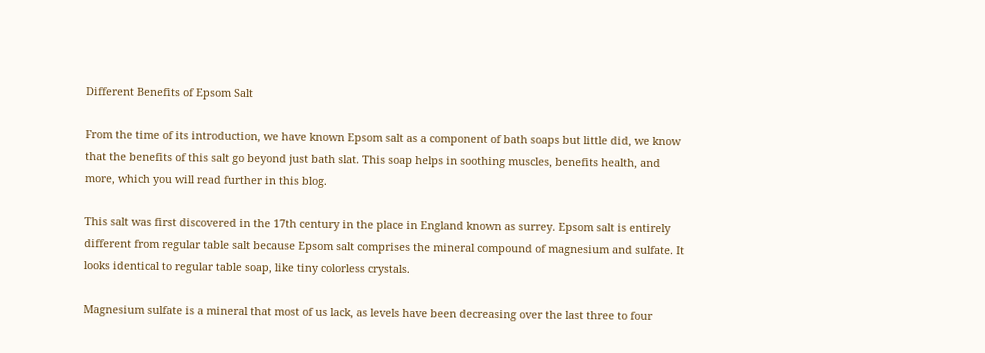Different Benefits of Epsom Salt

From the time of its introduction, we have known Epsom salt as a component of bath soaps but little did, we know that the benefits of this salt go beyond just bath slat. This soap helps in soothing muscles, benefits health, and more, which you will read further in this blog.

This salt was first discovered in the 17th century in the place in England known as surrey. Epsom salt is entirely different from regular table salt because Epsom salt comprises the mineral compound of magnesium and sulfate. It looks identical to regular table soap, like tiny colorless crystals.

Magnesium sulfate is a mineral that most of us lack, as levels have been decreasing over the last three to four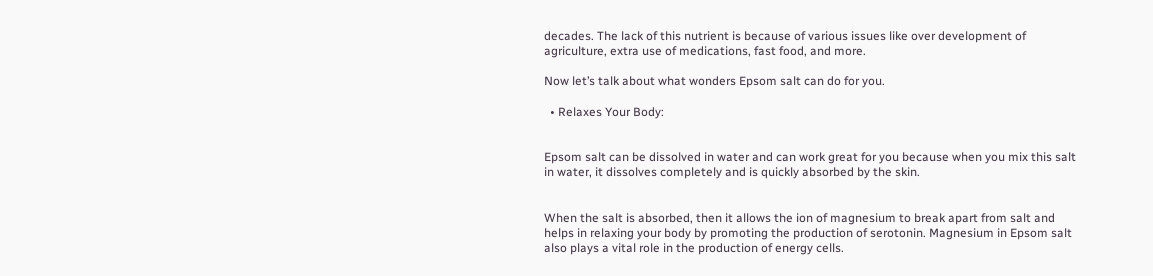decades. The lack of this nutrient is because of various issues like over development of agriculture, extra use of medications, fast food, and more.

Now let’s talk about what wonders Epsom salt can do for you.

  • Relaxes Your Body:


Epsom salt can be dissolved in water and can work great for you because when you mix this salt in water, it dissolves completely and is quickly absorbed by the skin.


When the salt is absorbed, then it allows the ion of magnesium to break apart from salt and helps in relaxing your body by promoting the production of serotonin. Magnesium in Epsom salt also plays a vital role in the production of energy cells.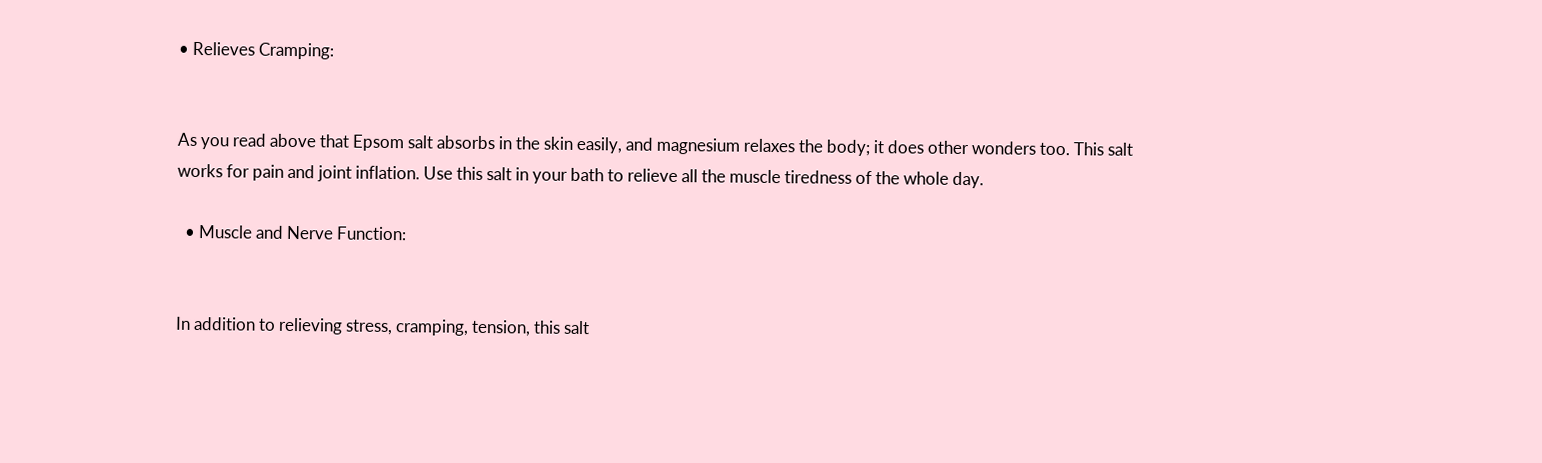• Relieves Cramping:


As you read above that Epsom salt absorbs in the skin easily, and magnesium relaxes the body; it does other wonders too. This salt works for pain and joint inflation. Use this salt in your bath to relieve all the muscle tiredness of the whole day.

  • Muscle and Nerve Function:


In addition to relieving stress, cramping, tension, this salt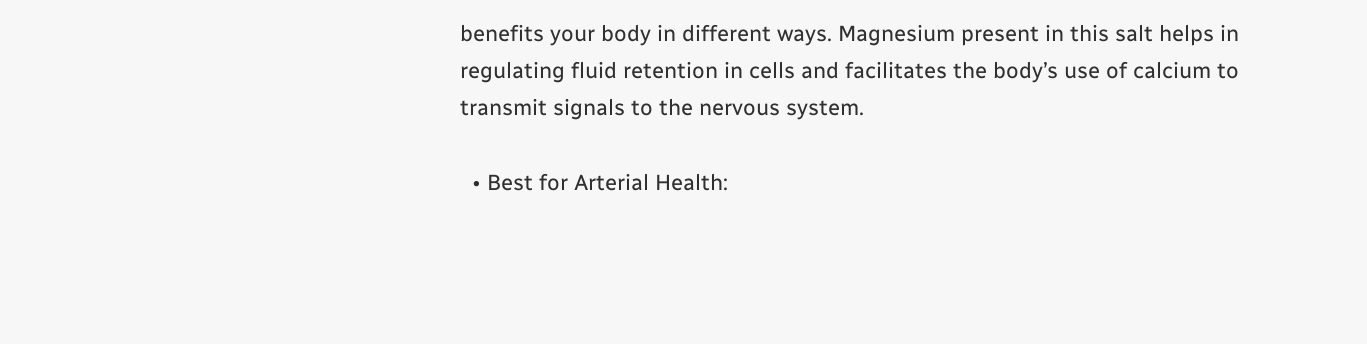benefits your body in different ways. Magnesium present in this salt helps in regulating fluid retention in cells and facilitates the body’s use of calcium to transmit signals to the nervous system.

  • Best for Arterial Health: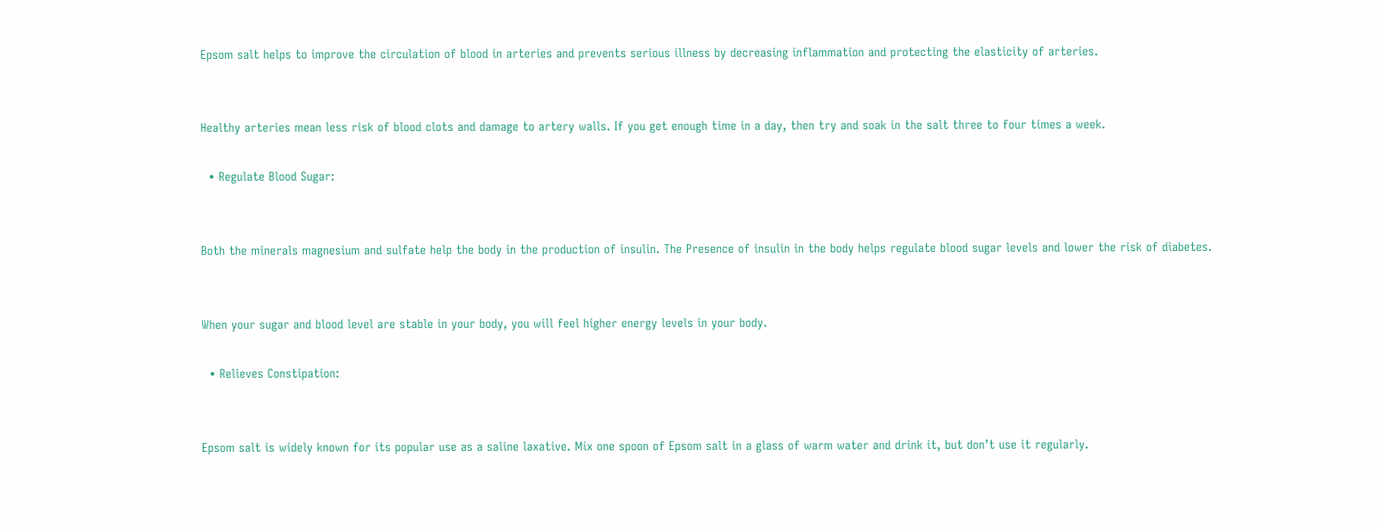Epsom salt helps to improve the circulation of blood in arteries and prevents serious illness by decreasing inflammation and protecting the elasticity of arteries.


Healthy arteries mean less risk of blood clots and damage to artery walls. If you get enough time in a day, then try and soak in the salt three to four times a week.

  • Regulate Blood Sugar:


Both the minerals magnesium and sulfate help the body in the production of insulin. The Presence of insulin in the body helps regulate blood sugar levels and lower the risk of diabetes.


When your sugar and blood level are stable in your body, you will feel higher energy levels in your body.

  • Relieves Constipation:


Epsom salt is widely known for its popular use as a saline laxative. Mix one spoon of Epsom salt in a glass of warm water and drink it, but don’t use it regularly.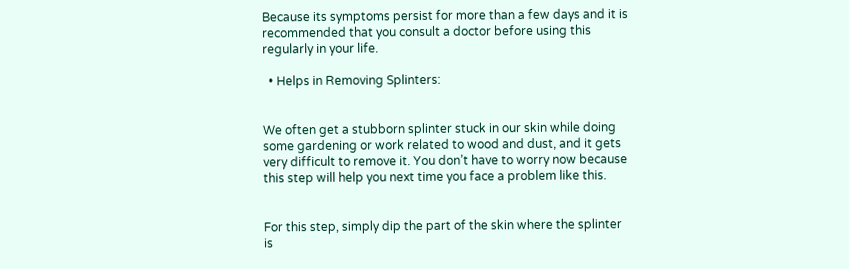Because its symptoms persist for more than a few days and it is recommended that you consult a doctor before using this regularly in your life.

  • Helps in Removing Splinters:


We often get a stubborn splinter stuck in our skin while doing some gardening or work related to wood and dust, and it gets very difficult to remove it. You don’t have to worry now because this step will help you next time you face a problem like this.


For this step, simply dip the part of the skin where the splinter is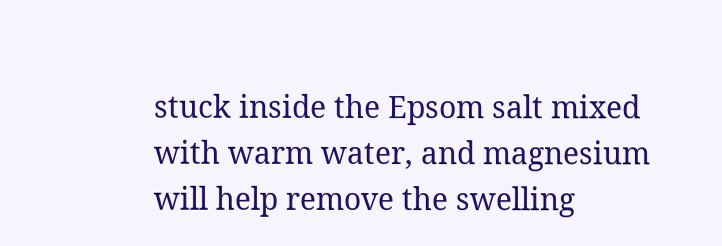stuck inside the Epsom salt mixed with warm water, and magnesium will help remove the swelling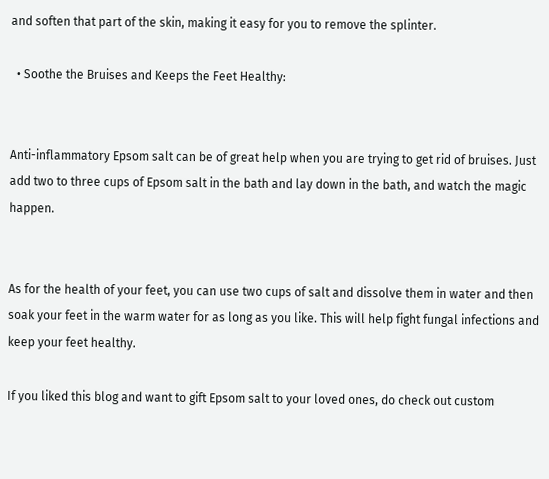and soften that part of the skin, making it easy for you to remove the splinter.

  • Soothe the Bruises and Keeps the Feet Healthy:


Anti-inflammatory Epsom salt can be of great help when you are trying to get rid of bruises. Just add two to three cups of Epsom salt in the bath and lay down in the bath, and watch the magic happen.


As for the health of your feet, you can use two cups of salt and dissolve them in water and then soak your feet in the warm water for as long as you like. This will help fight fungal infections and keep your feet healthy.

If you liked this blog and want to gift Epsom salt to your loved ones, do check out custom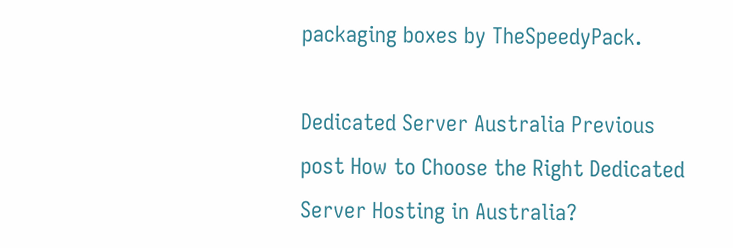packaging boxes by TheSpeedyPack.

Dedicated Server Australia Previous post How to Choose the Right Dedicated Server Hosting in Australia?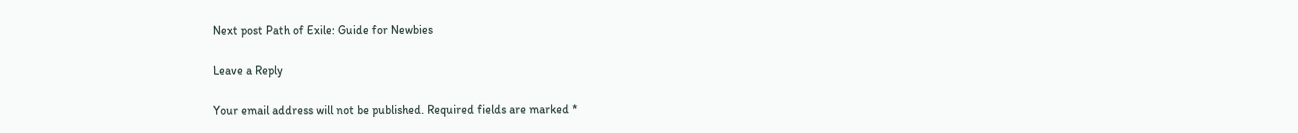Next post Path of Exile: Guide for Newbies

Leave a Reply

Your email address will not be published. Required fields are marked *